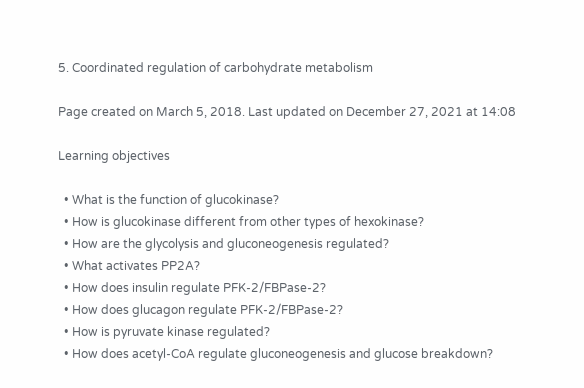5. Coordinated regulation of carbohydrate metabolism

Page created on March 5, 2018. Last updated on December 27, 2021 at 14:08

Learning objectives

  • What is the function of glucokinase?
  • How is glucokinase different from other types of hexokinase?
  • How are the glycolysis and gluconeogenesis regulated?
  • What activates PP2A?
  • How does insulin regulate PFK-2/FBPase-2?
  • How does glucagon regulate PFK-2/FBPase-2?
  • How is pyruvate kinase regulated?
  • How does acetyl-CoA regulate gluconeogenesis and glucose breakdown?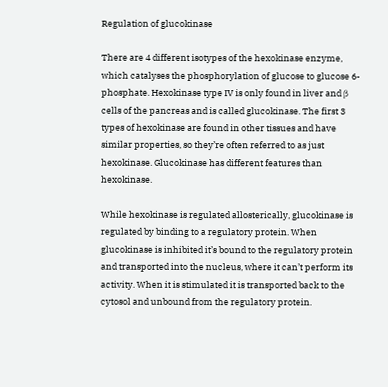Regulation of glucokinase

There are 4 different isotypes of the hexokinase enzyme, which catalyses the phosphorylation of glucose to glucose 6-phosphate. Hexokinase type IV is only found in liver and β cells of the pancreas and is called glucokinase. The first 3 types of hexokinase are found in other tissues and have similar properties, so they’re often referred to as just hexokinase. Glucokinase has different features than hexokinase.

While hexokinase is regulated allosterically, glucokinase is regulated by binding to a regulatory protein. When glucokinase is inhibited it’s bound to the regulatory protein and transported into the nucleus, where it can’t perform its activity. When it is stimulated it is transported back to the cytosol and unbound from the regulatory protein.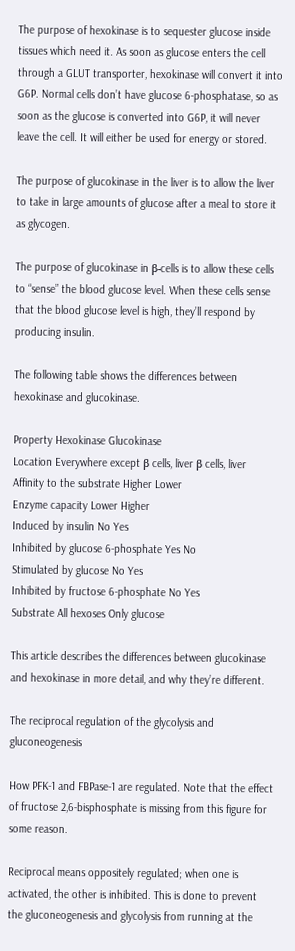The purpose of hexokinase is to sequester glucose inside tissues which need it. As soon as glucose enters the cell through a GLUT transporter, hexokinase will convert it into G6P. Normal cells don’t have glucose 6-phosphatase, so as soon as the glucose is converted into G6P, it will never leave the cell. It will either be used for energy or stored.

The purpose of glucokinase in the liver is to allow the liver to take in large amounts of glucose after a meal to store it as glycogen.

The purpose of glucokinase in β-cells is to allow these cells to “sense” the blood glucose level. When these cells sense that the blood glucose level is high, they’ll respond by producing insulin.

The following table shows the differences between hexokinase and glucokinase.

Property Hexokinase Glucokinase
Location Everywhere except β cells, liver β cells, liver
Affinity to the substrate Higher Lower
Enzyme capacity Lower Higher
Induced by insulin No Yes
Inhibited by glucose 6-phosphate Yes No
Stimulated by glucose No Yes
Inhibited by fructose 6-phosphate No Yes
Substrate All hexoses Only glucose

This article describes the differences between glucokinase and hexokinase in more detail, and why they’re different.

The reciprocal regulation of the glycolysis and gluconeogenesis

How PFK-1 and FBPase-1 are regulated. Note that the effect of fructose 2,6-bisphosphate is missing from this figure for some reason.

Reciprocal means oppositely regulated; when one is activated, the other is inhibited. This is done to prevent the gluconeogenesis and glycolysis from running at the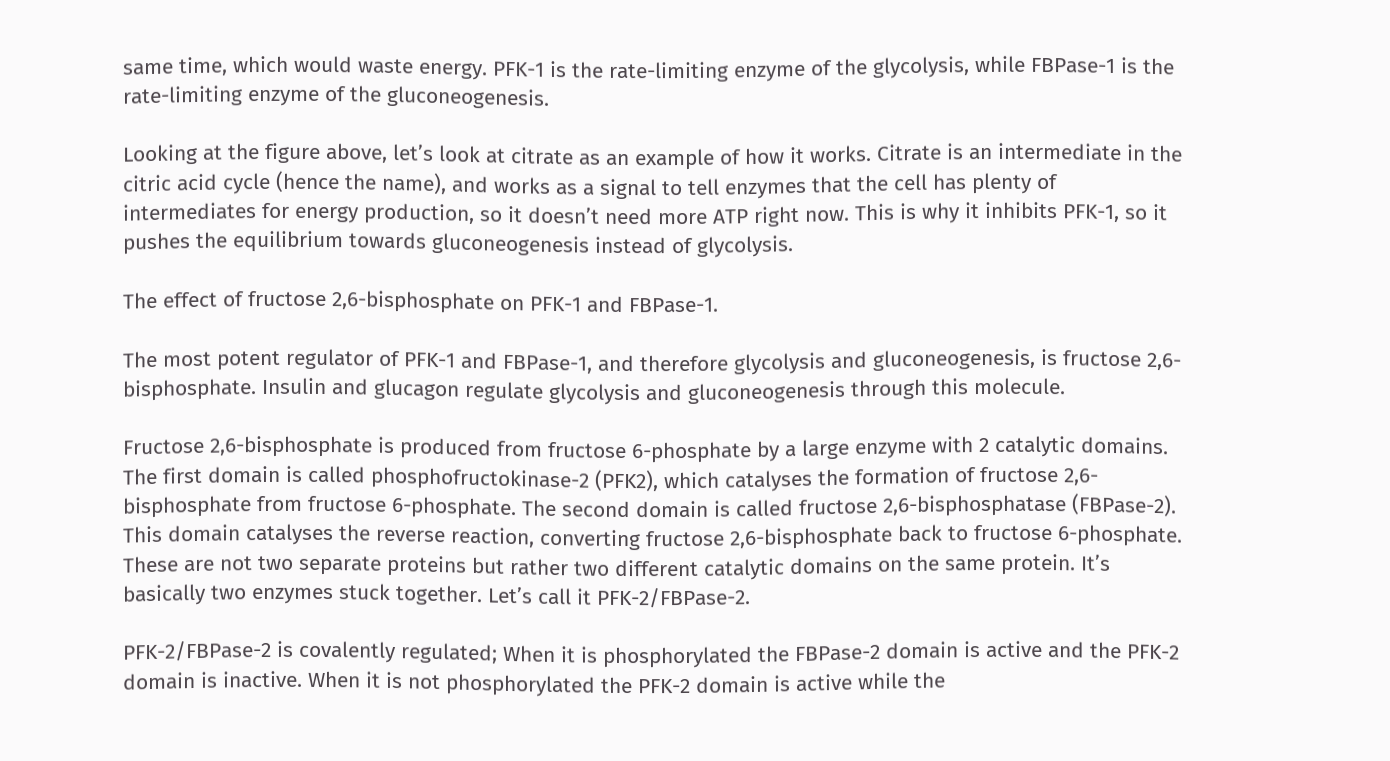same time, which would waste energy. PFK-1 is the rate-limiting enzyme of the glycolysis, while FBPase-1 is the rate-limiting enzyme of the gluconeogenesis.

Looking at the figure above, let’s look at citrate as an example of how it works. Citrate is an intermediate in the citric acid cycle (hence the name), and works as a signal to tell enzymes that the cell has plenty of intermediates for energy production, so it doesn’t need more ATP right now. This is why it inhibits PFK-1, so it pushes the equilibrium towards gluconeogenesis instead of glycolysis.

The effect of fructose 2,6-bisphosphate on PFK-1 and FBPase-1.

The most potent regulator of PFK-1 and FBPase-1, and therefore glycolysis and gluconeogenesis, is fructose 2,6-bisphosphate. Insulin and glucagon regulate glycolysis and gluconeogenesis through this molecule.

Fructose 2,6-bisphosphate is produced from fructose 6-phosphate by a large enzyme with 2 catalytic domains. The first domain is called phosphofructokinase-2 (PFK2), which catalyses the formation of fructose 2,6-bisphosphate from fructose 6-phosphate. The second domain is called fructose 2,6-bisphosphatase (FBPase-2). This domain catalyses the reverse reaction, converting fructose 2,6-bisphosphate back to fructose 6-phosphate. These are not two separate proteins but rather two different catalytic domains on the same protein. It’s basically two enzymes stuck together. Let’s call it PFK-2/FBPase-2.

PFK-2/FBPase-2 is covalently regulated; When it is phosphorylated the FBPase-2 domain is active and the PFK-2 domain is inactive. When it is not phosphorylated the PFK-2 domain is active while the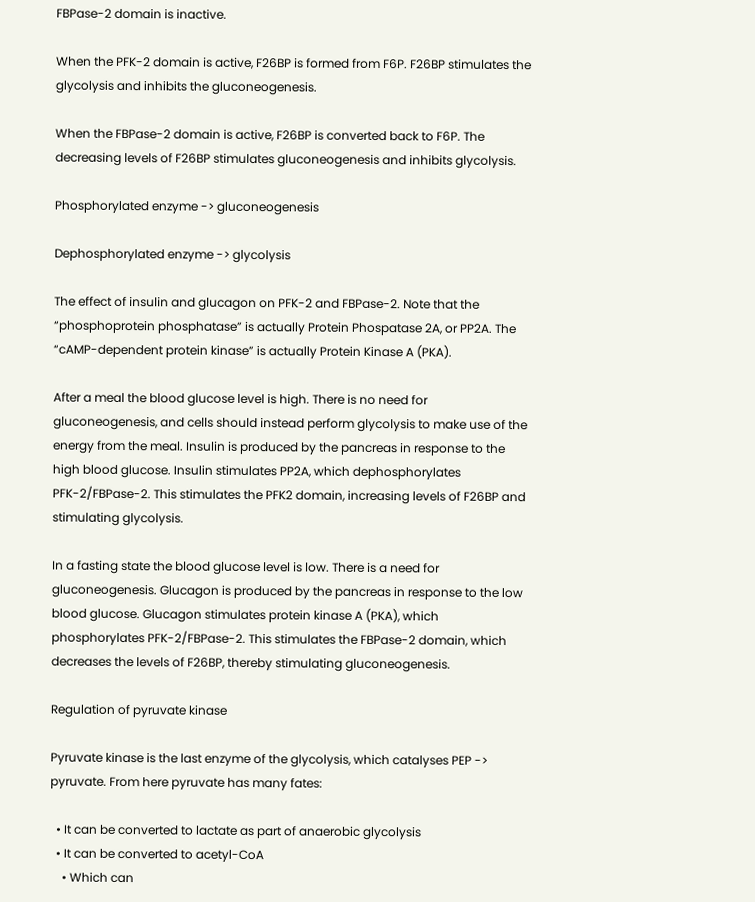FBPase-2 domain is inactive.

When the PFK-2 domain is active, F26BP is formed from F6P. F26BP stimulates the glycolysis and inhibits the gluconeogenesis.

When the FBPase-2 domain is active, F26BP is converted back to F6P. The decreasing levels of F26BP stimulates gluconeogenesis and inhibits glycolysis.

Phosphorylated enzyme -> gluconeogenesis

Dephosphorylated enzyme -> glycolysis

The effect of insulin and glucagon on PFK-2 and FBPase-2. Note that the “phosphoprotein phosphatase” is actually Protein Phospatase 2A, or PP2A. The “cAMP-dependent protein kinase” is actually Protein Kinase A (PKA).

After a meal the blood glucose level is high. There is no need for gluconeogenesis, and cells should instead perform glycolysis to make use of the energy from the meal. Insulin is produced by the pancreas in response to the high blood glucose. Insulin stimulates PP2A, which dephosphorylates PFK-2/FBPase-2. This stimulates the PFK2 domain, increasing levels of F26BP and stimulating glycolysis.

In a fasting state the blood glucose level is low. There is a need for gluconeogenesis. Glucagon is produced by the pancreas in response to the low blood glucose. Glucagon stimulates protein kinase A (PKA), which phosphorylates PFK-2/FBPase-2. This stimulates the FBPase-2 domain, which decreases the levels of F26BP, thereby stimulating gluconeogenesis.

Regulation of pyruvate kinase

Pyruvate kinase is the last enzyme of the glycolysis, which catalyses PEP -> pyruvate. From here pyruvate has many fates:

  • It can be converted to lactate as part of anaerobic glycolysis
  • It can be converted to acetyl-CoA
    • Which can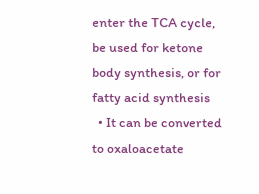enter the TCA cycle, be used for ketone body synthesis, or for fatty acid synthesis
  • It can be converted to oxaloacetate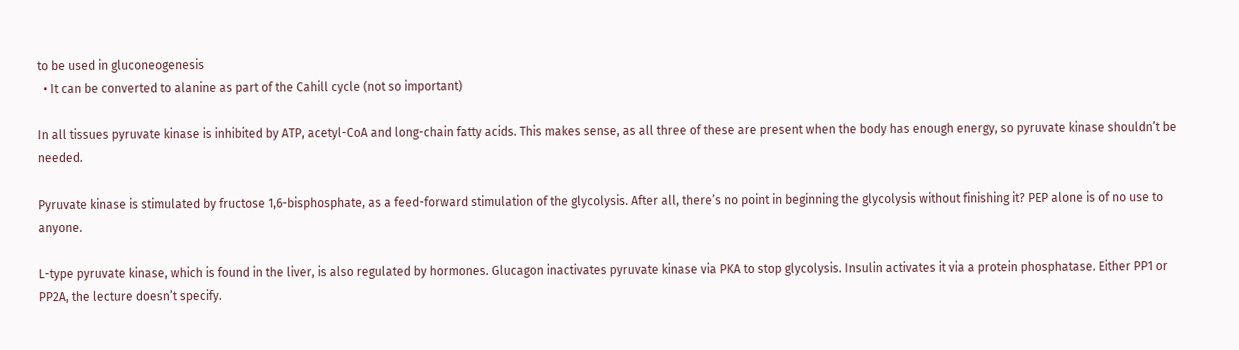to be used in gluconeogenesis
  • It can be converted to alanine as part of the Cahill cycle (not so important)

In all tissues pyruvate kinase is inhibited by ATP, acetyl-CoA and long-chain fatty acids. This makes sense, as all three of these are present when the body has enough energy, so pyruvate kinase shouldn’t be needed.

Pyruvate kinase is stimulated by fructose 1,6-bisphosphate, as a feed-forward stimulation of the glycolysis. After all, there’s no point in beginning the glycolysis without finishing it? PEP alone is of no use to anyone.

L-type pyruvate kinase, which is found in the liver, is also regulated by hormones. Glucagon inactivates pyruvate kinase via PKA to stop glycolysis. Insulin activates it via a protein phosphatase. Either PP1 or PP2A, the lecture doesn’t specify.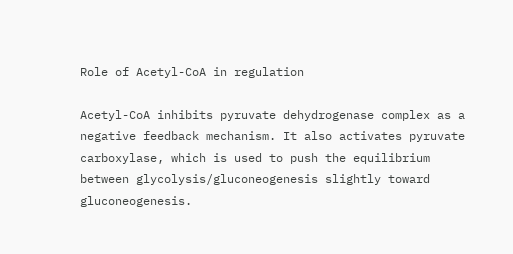Role of Acetyl-CoA in regulation

Acetyl-CoA inhibits pyruvate dehydrogenase complex as a negative feedback mechanism. It also activates pyruvate carboxylase, which is used to push the equilibrium between glycolysis/gluconeogenesis slightly toward gluconeogenesis.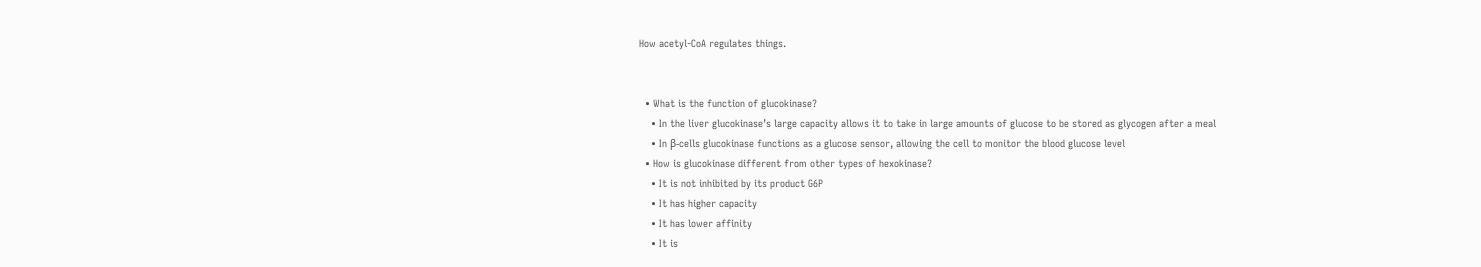How acetyl-CoA regulates things.


  • What is the function of glucokinase?
    • In the liver glucokinase’s large capacity allows it to take in large amounts of glucose to be stored as glycogen after a meal
    • In β-cells glucokinase functions as a glucose sensor, allowing the cell to monitor the blood glucose level
  • How is glucokinase different from other types of hexokinase?
    • It is not inhibited by its product G6P
    • It has higher capacity
    • It has lower affinity
    • It is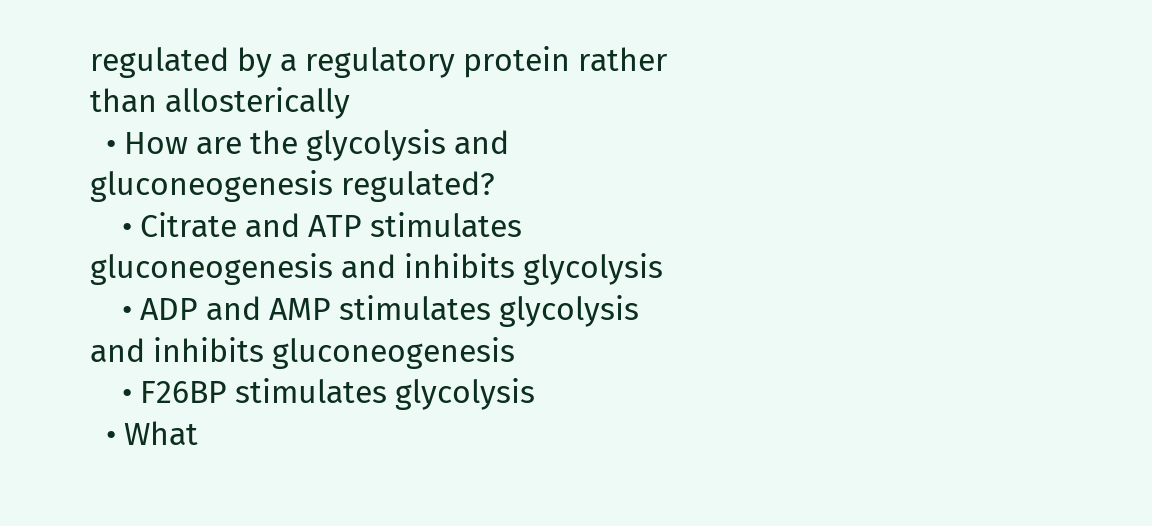regulated by a regulatory protein rather than allosterically
  • How are the glycolysis and gluconeogenesis regulated?
    • Citrate and ATP stimulates gluconeogenesis and inhibits glycolysis
    • ADP and AMP stimulates glycolysis and inhibits gluconeogenesis
    • F26BP stimulates glycolysis
  • What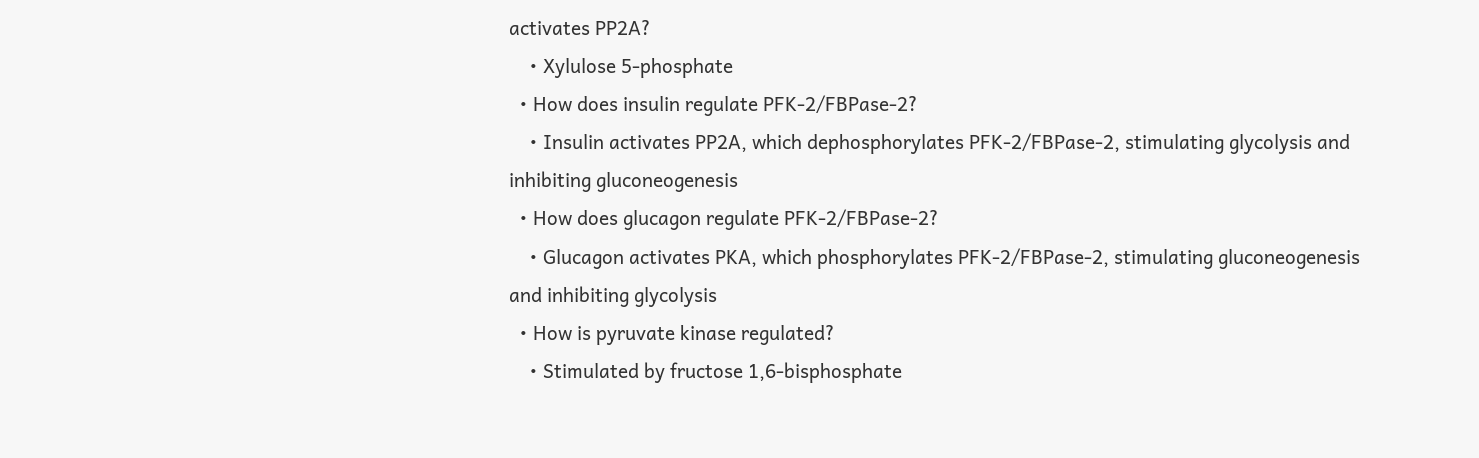activates PP2A?
    • Xylulose 5-phosphate
  • How does insulin regulate PFK-2/FBPase-2?
    • Insulin activates PP2A, which dephosphorylates PFK-2/FBPase-2, stimulating glycolysis and inhibiting gluconeogenesis
  • How does glucagon regulate PFK-2/FBPase-2?
    • Glucagon activates PKA, which phosphorylates PFK-2/FBPase-2, stimulating gluconeogenesis and inhibiting glycolysis
  • How is pyruvate kinase regulated?
    • Stimulated by fructose 1,6-bisphosphate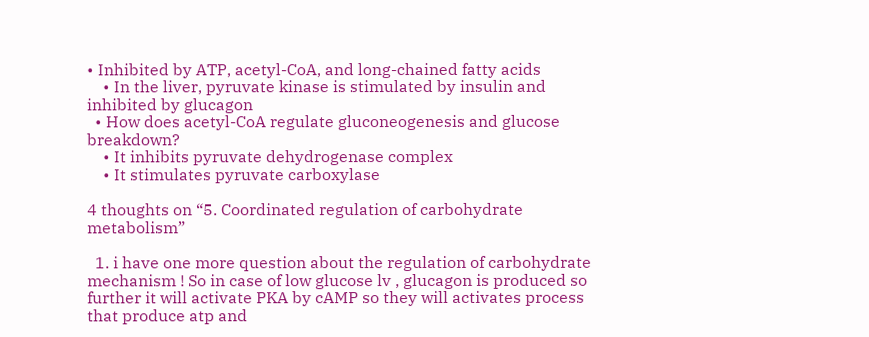• Inhibited by ATP, acetyl-CoA, and long-chained fatty acids
    • In the liver, pyruvate kinase is stimulated by insulin and inhibited by glucagon
  • How does acetyl-CoA regulate gluconeogenesis and glucose breakdown?
    • It inhibits pyruvate dehydrogenase complex
    • It stimulates pyruvate carboxylase

4 thoughts on “5. Coordinated regulation of carbohydrate metabolism”

  1. i have one more question about the regulation of carbohydrate mechanism ! So in case of low glucose lv , glucagon is produced so further it will activate PKA by cAMP so they will activates process that produce atp and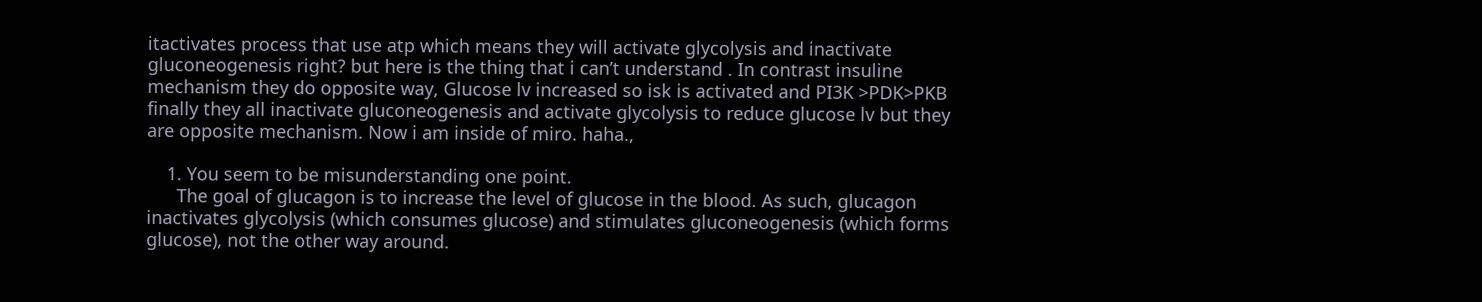itactivates process that use atp which means they will activate glycolysis and inactivate gluconeogenesis right? but here is the thing that i can’t understand . In contrast insuline mechanism they do opposite way, Glucose lv increased so isk is activated and PI3K >PDK>PKB finally they all inactivate gluconeogenesis and activate glycolysis to reduce glucose lv but they are opposite mechanism. Now i am inside of miro. haha.,

    1. You seem to be misunderstanding one point.
      The goal of glucagon is to increase the level of glucose in the blood. As such, glucagon inactivates glycolysis (which consumes glucose) and stimulates gluconeogenesis (which forms glucose), not the other way around.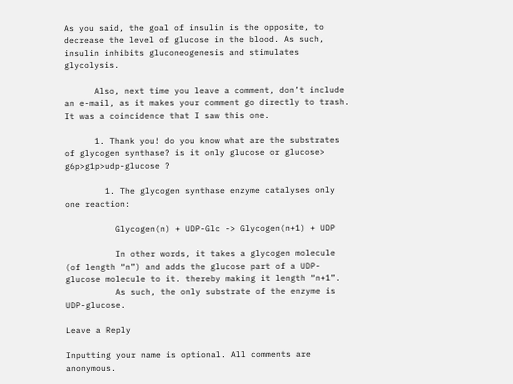As you said, the goal of insulin is the opposite, to decrease the level of glucose in the blood. As such, insulin inhibits gluconeogenesis and stimulates glycolysis.

      Also, next time you leave a comment, don’t include an e-mail, as it makes your comment go directly to trash. It was a coincidence that I saw this one.

      1. Thank you! do you know what are the substrates of glycogen synthase? is it only glucose or glucose> g6p>g1p>udp-glucose ?

        1. The glycogen synthase enzyme catalyses only one reaction:

          Glycogen(n) + UDP-Glc -> Glycogen(n+1) + UDP

          In other words, it takes a glycogen molecule (of length “n”) and adds the glucose part of a UDP-glucose molecule to it. thereby making it length “n+1”.
          As such, the only substrate of the enzyme is UDP-glucose.

Leave a Reply

Inputting your name is optional. All comments are anonymous.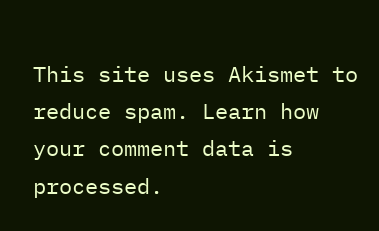This site uses Akismet to reduce spam. Learn how your comment data is processed.